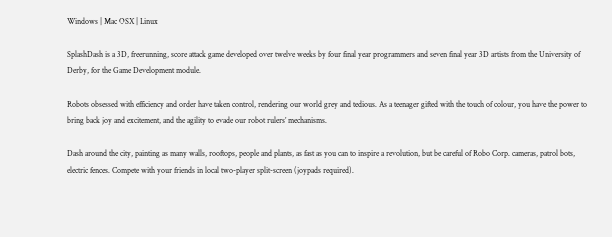Windows | Mac OSX | Linux

SplashDash is a 3D, freerunning, score attack game developed over twelve weeks by four final year programmers and seven final year 3D artists from the University of Derby, for the Game Development module.

Robots obsessed with efficiency and order have taken control, rendering our world grey and tedious. As a teenager gifted with the touch of colour, you have the power to bring back joy and excitement, and the agility to evade our robot rulers’ mechanisms.

Dash around the city, painting as many walls, rooftops, people and plants, as fast as you can to inspire a revolution, but be careful of Robo Corp. cameras, patrol bots, electric fences. Compete with your friends in local two-player split-screen (joypads required).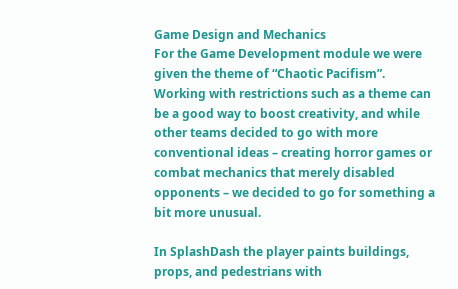Game Design and Mechanics
For the Game Development module we were given the theme of “Chaotic Pacifism”. Working with restrictions such as a theme can be a good way to boost creativity, and while other teams decided to go with more conventional ideas – creating horror games or combat mechanics that merely disabled opponents – we decided to go for something a bit more unusual.

In SplashDash the player paints buildings, props, and pedestrians with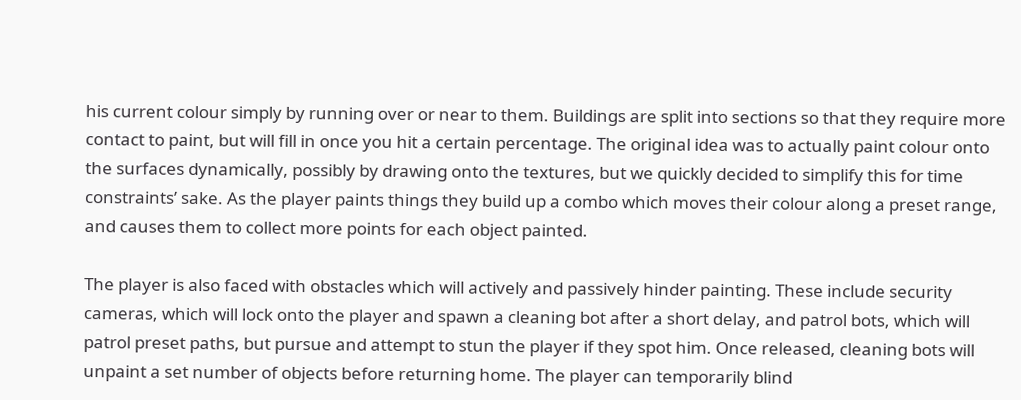his current colour simply by running over or near to them. Buildings are split into sections so that they require more contact to paint, but will fill in once you hit a certain percentage. The original idea was to actually paint colour onto the surfaces dynamically, possibly by drawing onto the textures, but we quickly decided to simplify this for time constraints’ sake. As the player paints things they build up a combo which moves their colour along a preset range, and causes them to collect more points for each object painted.

The player is also faced with obstacles which will actively and passively hinder painting. These include security cameras, which will lock onto the player and spawn a cleaning bot after a short delay, and patrol bots, which will patrol preset paths, but pursue and attempt to stun the player if they spot him. Once released, cleaning bots will unpaint a set number of objects before returning home. The player can temporarily blind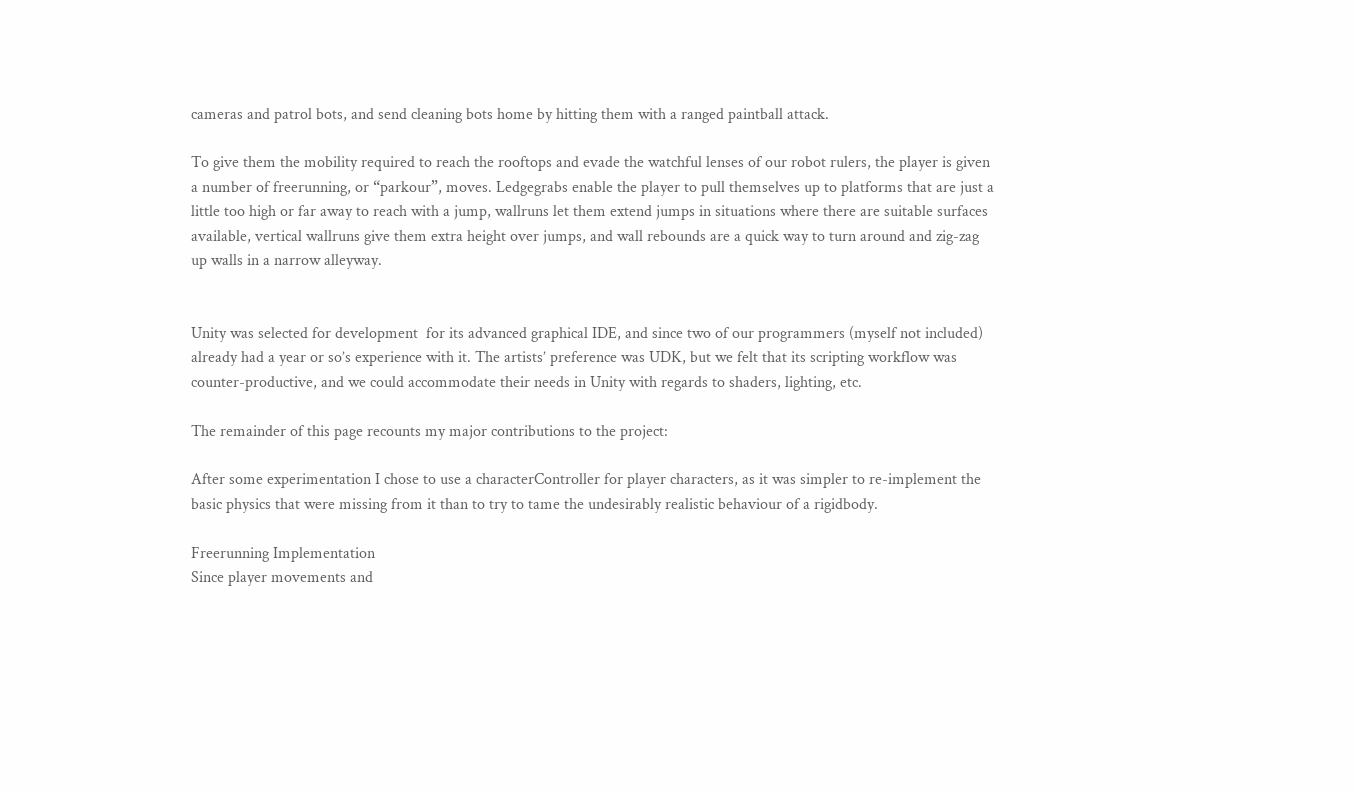cameras and patrol bots, and send cleaning bots home by hitting them with a ranged paintball attack.

To give them the mobility required to reach the rooftops and evade the watchful lenses of our robot rulers, the player is given a number of freerunning, or “parkour”, moves. Ledgegrabs enable the player to pull themselves up to platforms that are just a little too high or far away to reach with a jump, wallruns let them extend jumps in situations where there are suitable surfaces available, vertical wallruns give them extra height over jumps, and wall rebounds are a quick way to turn around and zig-zag up walls in a narrow alleyway.


Unity was selected for development  for its advanced graphical IDE, and since two of our programmers (myself not included) already had a year or so’s experience with it. The artists’ preference was UDK, but we felt that its scripting workflow was counter-productive, and we could accommodate their needs in Unity with regards to shaders, lighting, etc.

The remainder of this page recounts my major contributions to the project:

After some experimentation I chose to use a characterController for player characters, as it was simpler to re-implement the basic physics that were missing from it than to try to tame the undesirably realistic behaviour of a rigidbody.

Freerunning Implementation
Since player movements and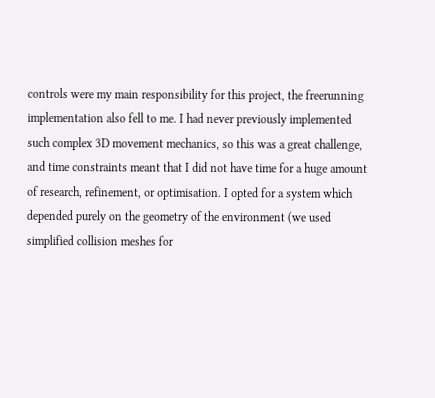controls were my main responsibility for this project, the freerunning implementation also fell to me. I had never previously implemented such complex 3D movement mechanics, so this was a great challenge, and time constraints meant that I did not have time for a huge amount of research, refinement, or optimisation. I opted for a system which depended purely on the geometry of the environment (we used simplified collision meshes for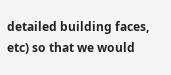detailed building faces, etc) so that we would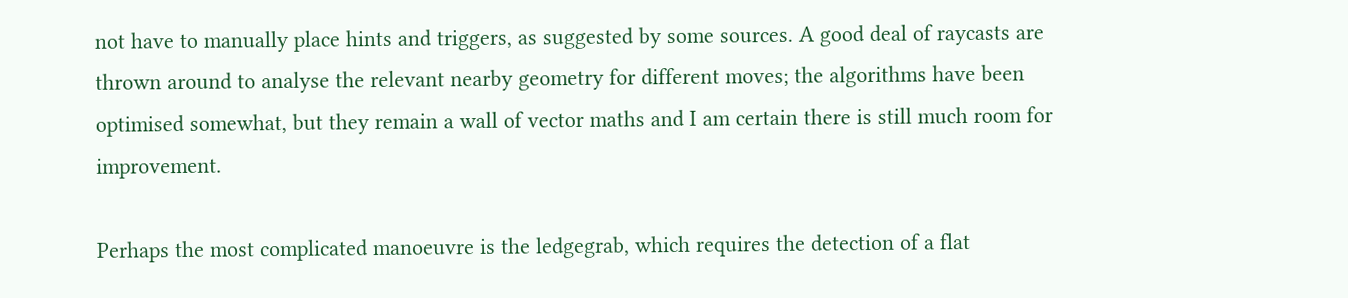not have to manually place hints and triggers, as suggested by some sources. A good deal of raycasts are thrown around to analyse the relevant nearby geometry for different moves; the algorithms have been optimised somewhat, but they remain a wall of vector maths and I am certain there is still much room for improvement.

Perhaps the most complicated manoeuvre is the ledgegrab, which requires the detection of a flat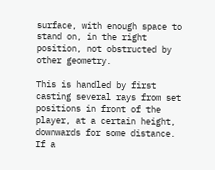surface, with enough space to stand on, in the right position, not obstructed by other geometry.

This is handled by first casting several rays from set positions in front of the player, at a certain height, downwards for some distance. If a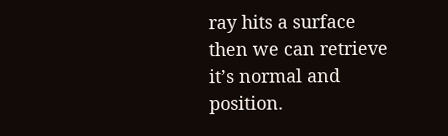ray hits a surface then we can retrieve it’s normal and position.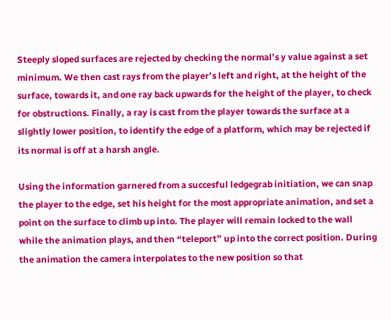Steeply sloped surfaces are rejected by checking the normal’s y value against a set minimum. We then cast rays from the player’s left and right, at the height of the surface, towards it, and one ray back upwards for the height of the player, to check for obstructions. Finally, a ray is cast from the player towards the surface at a slightly lower position, to identify the edge of a platform, which may be rejected if its normal is off at a harsh angle.

Using the information garnered from a succesful ledgegrab initiation, we can snap the player to the edge, set his height for the most appropriate animation, and set a point on the surface to climb up into. The player will remain locked to the wall while the animation plays, and then “teleport” up into the correct position. During the animation the camera interpolates to the new position so that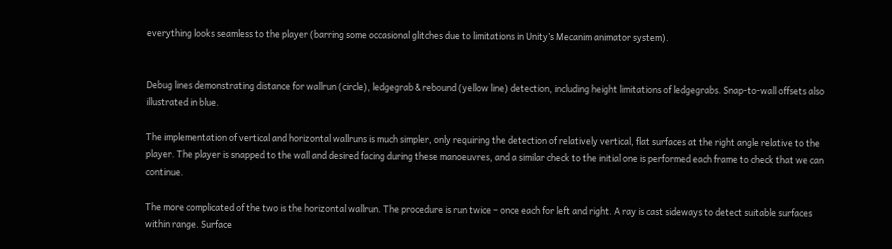everything looks seamless to the player (barring some occasional glitches due to limitations in Unity’s Mecanim animator system).


Debug lines demonstrating distance for wallrun (circle), ledgegrab & rebound (yellow line) detection, including height limitations of ledgegrabs. Snap-to-wall offsets also illustrated in blue.

The implementation of vertical and horizontal wallruns is much simpler, only requiring the detection of relatively vertical, flat surfaces at the right angle relative to the player. The player is snapped to the wall and desired facing during these manoeuvres, and a similar check to the initial one is performed each frame to check that we can continue.

The more complicated of the two is the horizontal wallrun. The procedure is run twice – once each for left and right. A ray is cast sideways to detect suitable surfaces within range. Surface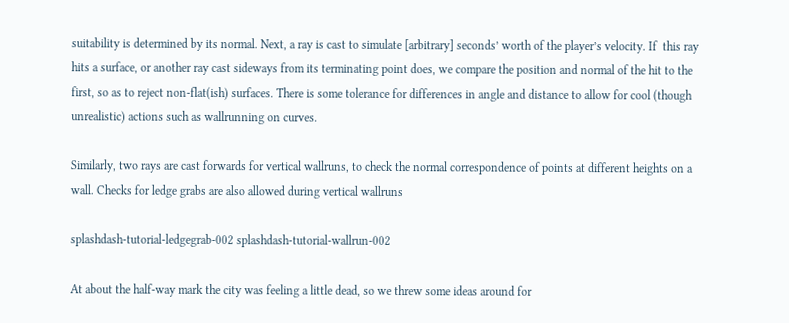suitability is determined by its normal. Next, a ray is cast to simulate [arbitrary] seconds’ worth of the player’s velocity. If  this ray hits a surface, or another ray cast sideways from its terminating point does, we compare the position and normal of the hit to the first, so as to reject non-flat(ish) surfaces. There is some tolerance for differences in angle and distance to allow for cool (though unrealistic) actions such as wallrunning on curves.

Similarly, two rays are cast forwards for vertical wallruns, to check the normal correspondence of points at different heights on a wall. Checks for ledge grabs are also allowed during vertical wallruns

splashdash-tutorial-ledgegrab-002 splashdash-tutorial-wallrun-002

At about the half-way mark the city was feeling a little dead, so we threw some ideas around for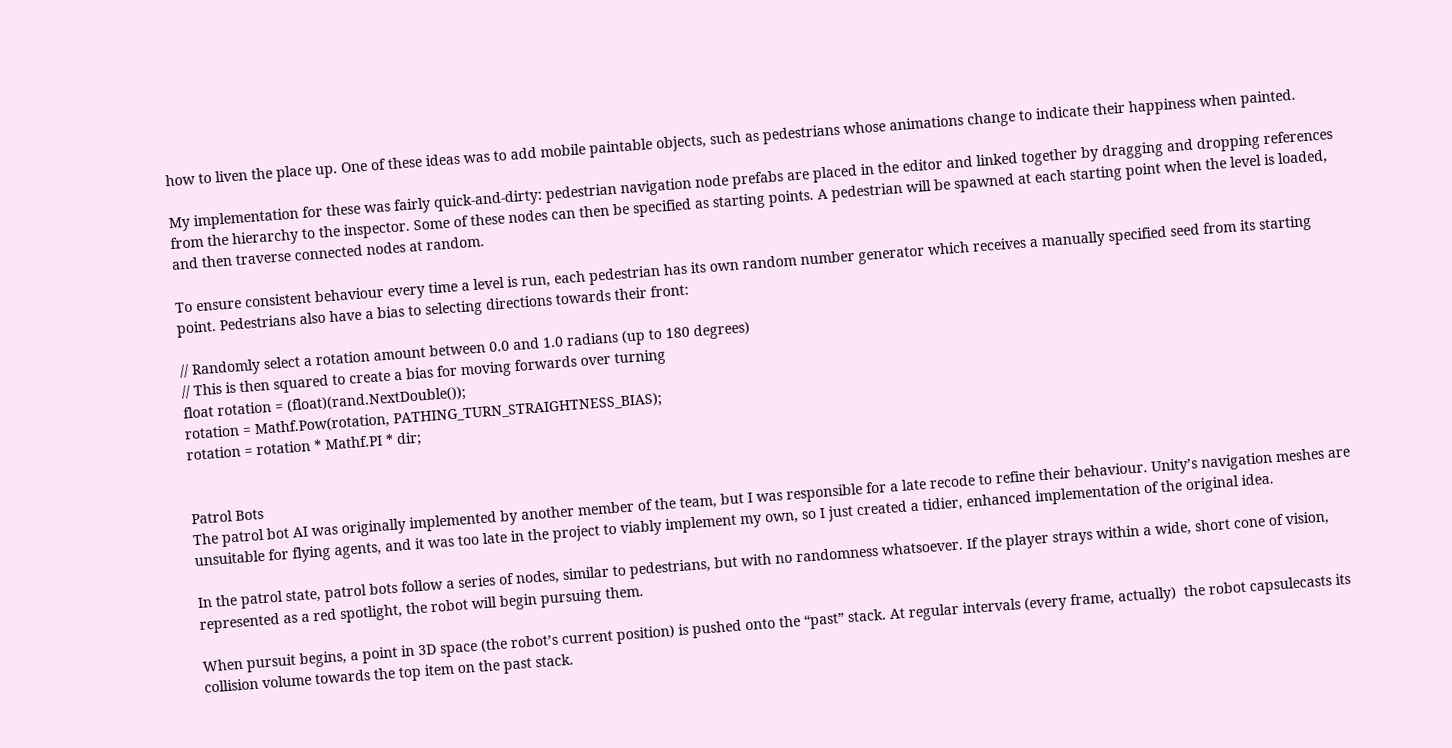how to liven the place up. One of these ideas was to add mobile paintable objects, such as pedestrians whose animations change to indicate their happiness when painted.

My implementation for these was fairly quick-and-dirty: pedestrian navigation node prefabs are placed in the editor and linked together by dragging and dropping references from the hierarchy to the inspector. Some of these nodes can then be specified as starting points. A pedestrian will be spawned at each starting point when the level is loaded, and then traverse connected nodes at random.

To ensure consistent behaviour every time a level is run, each pedestrian has its own random number generator which receives a manually specified seed from its starting point. Pedestrians also have a bias to selecting directions towards their front:

// Randomly select a rotation amount between 0.0 and 1.0 radians (up to 180 degrees)
// This is then squared to create a bias for moving forwards over turning
float rotation = (float)(rand.NextDouble());
rotation = Mathf.Pow(rotation, PATHING_TURN_STRAIGHTNESS_BIAS);
rotation = rotation * Mathf.PI * dir;


Patrol Bots
The patrol bot AI was originally implemented by another member of the team, but I was responsible for a late recode to refine their behaviour. Unity’s navigation meshes are unsuitable for flying agents, and it was too late in the project to viably implement my own, so I just created a tidier, enhanced implementation of the original idea.

In the patrol state, patrol bots follow a series of nodes, similar to pedestrians, but with no randomness whatsoever. If the player strays within a wide, short cone of vision, represented as a red spotlight, the robot will begin pursuing them.

When pursuit begins, a point in 3D space (the robot’s current position) is pushed onto the “past” stack. At regular intervals (every frame, actually)  the robot capsulecasts its collision volume towards the top item on the past stack.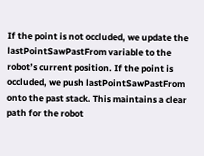If the point is not occluded, we update the lastPointSawPastFrom variable to the robot’s current position. If the point is occluded, we push lastPointSawPastFrom onto the past stack. This maintains a clear path for the robot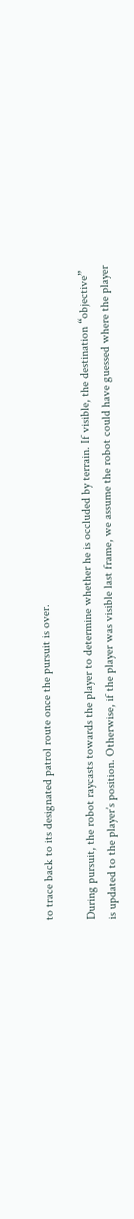to trace back to its designated patrol route once the pursuit is over.

During pursuit, the robot raycasts towards the player to determine whether he is occluded by terrain. If visible, the destination “objective” is updated to the player’s position. Otherwise, if the player was visible last frame, we assume the robot could have guessed where the player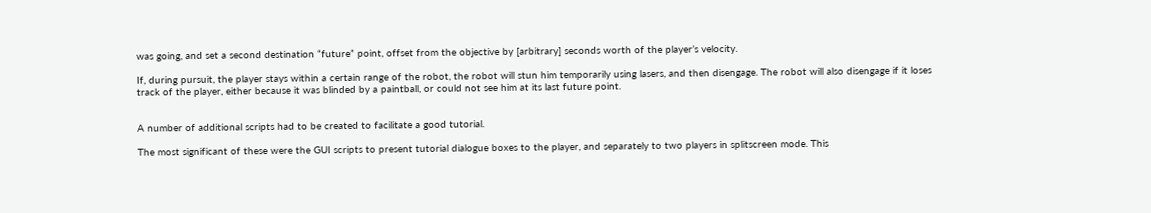was going, and set a second destination “future” point, offset from the objective by [arbitrary] seconds worth of the player’s velocity.

If, during pursuit, the player stays within a certain range of the robot, the robot will stun him temporarily using lasers, and then disengage. The robot will also disengage if it loses track of the player, either because it was blinded by a paintball, or could not see him at its last future point.


A number of additional scripts had to be created to facilitate a good tutorial.

The most significant of these were the GUI scripts to present tutorial dialogue boxes to the player, and separately to two players in splitscreen mode. This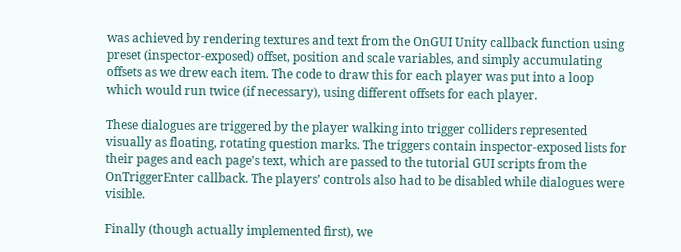was achieved by rendering textures and text from the OnGUI Unity callback function using preset (inspector-exposed) offset, position and scale variables, and simply accumulating offsets as we drew each item. The code to draw this for each player was put into a loop which would run twice (if necessary), using different offsets for each player.

These dialogues are triggered by the player walking into trigger colliders represented visually as floating, rotating question marks. The triggers contain inspector-exposed lists for their pages and each page’s text, which are passed to the tutorial GUI scripts from the OnTriggerEnter callback. The players’ controls also had to be disabled while dialogues were visible.

Finally (though actually implemented first), we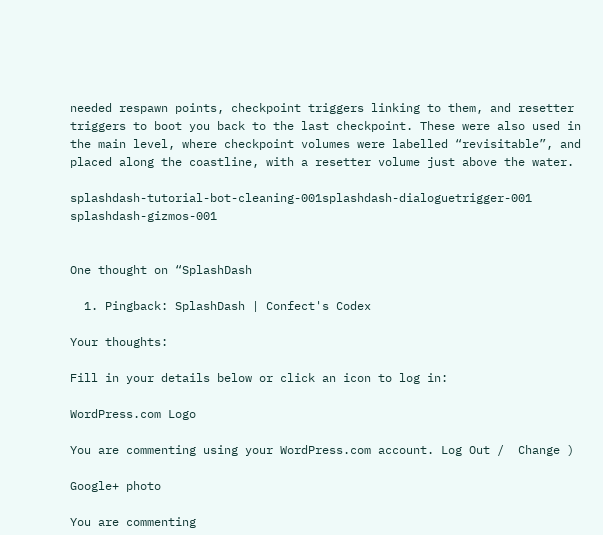needed respawn points, checkpoint triggers linking to them, and resetter triggers to boot you back to the last checkpoint. These were also used in the main level, where checkpoint volumes were labelled “revisitable”, and placed along the coastline, with a resetter volume just above the water.

splashdash-tutorial-bot-cleaning-001splashdash-dialoguetrigger-001 splashdash-gizmos-001


One thought on “SplashDash

  1. Pingback: SplashDash | Confect's Codex

Your thoughts:

Fill in your details below or click an icon to log in:

WordPress.com Logo

You are commenting using your WordPress.com account. Log Out /  Change )

Google+ photo

You are commenting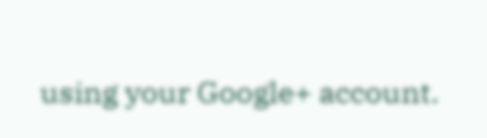using your Google+ account.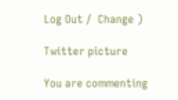Log Out /  Change )

Twitter picture

You are commenting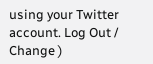using your Twitter account. Log Out /  Change )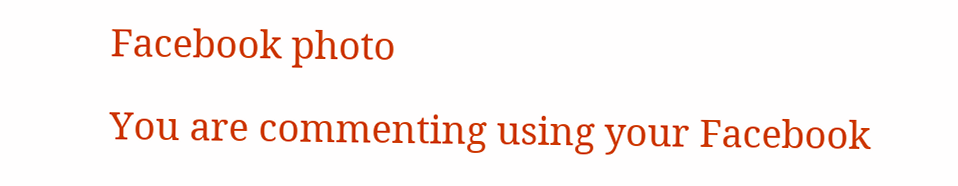Facebook photo

You are commenting using your Facebook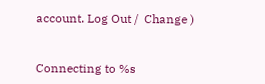account. Log Out /  Change )


Connecting to %s